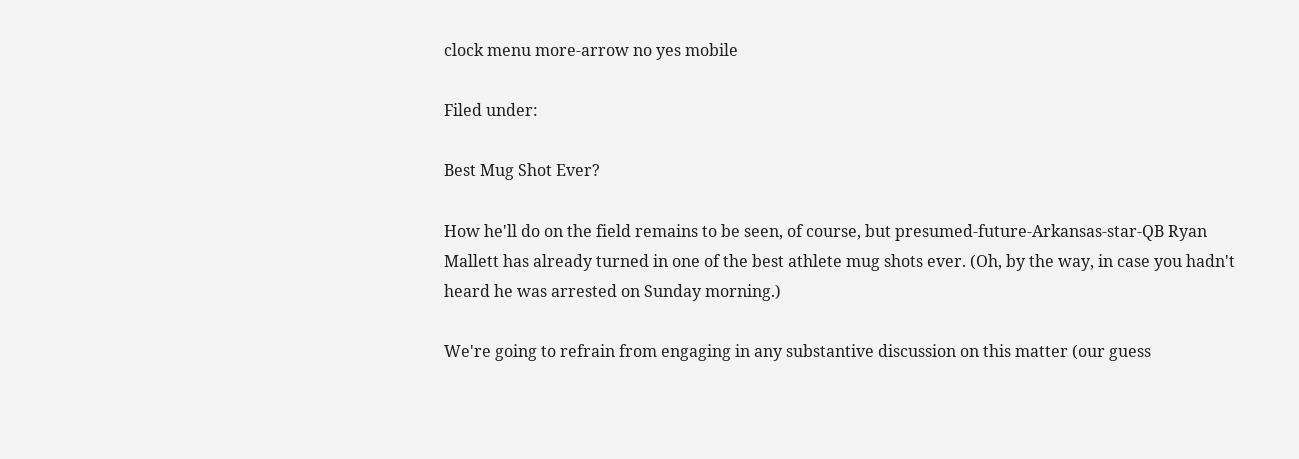clock menu more-arrow no yes mobile

Filed under:

Best Mug Shot Ever?

How he'll do on the field remains to be seen, of course, but presumed-future-Arkansas-star-QB Ryan Mallett has already turned in one of the best athlete mug shots ever. (Oh, by the way, in case you hadn't heard he was arrested on Sunday morning.)

We're going to refrain from engaging in any substantive discussion on this matter (our guess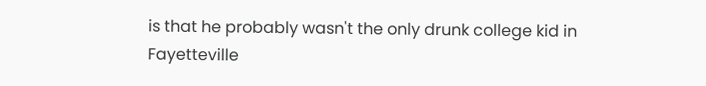is that he probably wasn't the only drunk college kid in Fayetteville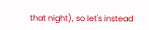that night), so let's instead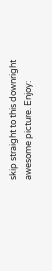skip straight to this downright awesome picture. Enjoy: